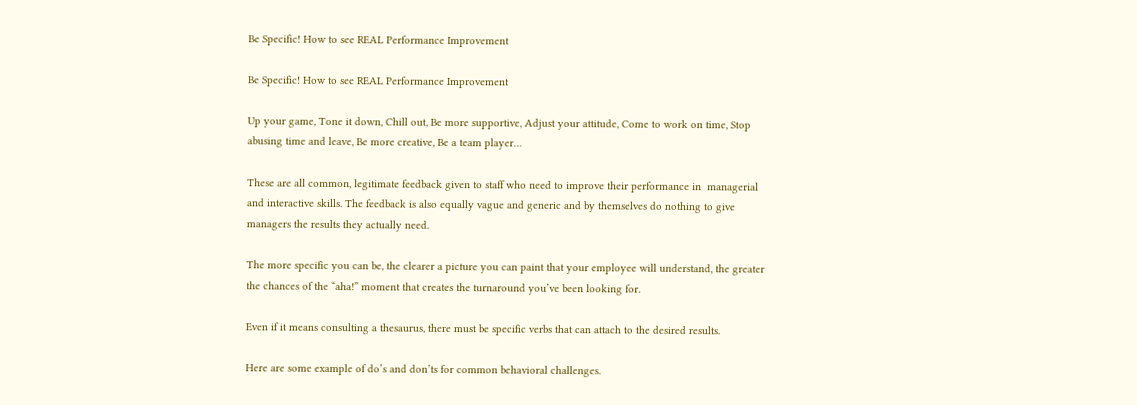Be Specific! How to see REAL Performance Improvement

Be Specific! How to see REAL Performance Improvement

Up your game, Tone it down, Chill out, Be more supportive, Adjust your attitude, Come to work on time, Stop abusing time and leave, Be more creative, Be a team player…

These are all common, legitimate feedback given to staff who need to improve their performance in  managerial and interactive skills. The feedback is also equally vague and generic and by themselves do nothing to give managers the results they actually need.

The more specific you can be, the clearer a picture you can paint that your employee will understand, the greater the chances of the “aha!” moment that creates the turnaround you’ve been looking for.

Even if it means consulting a thesaurus, there must be specific verbs that can attach to the desired results.

Here are some example of do’s and don’ts for common behavioral challenges.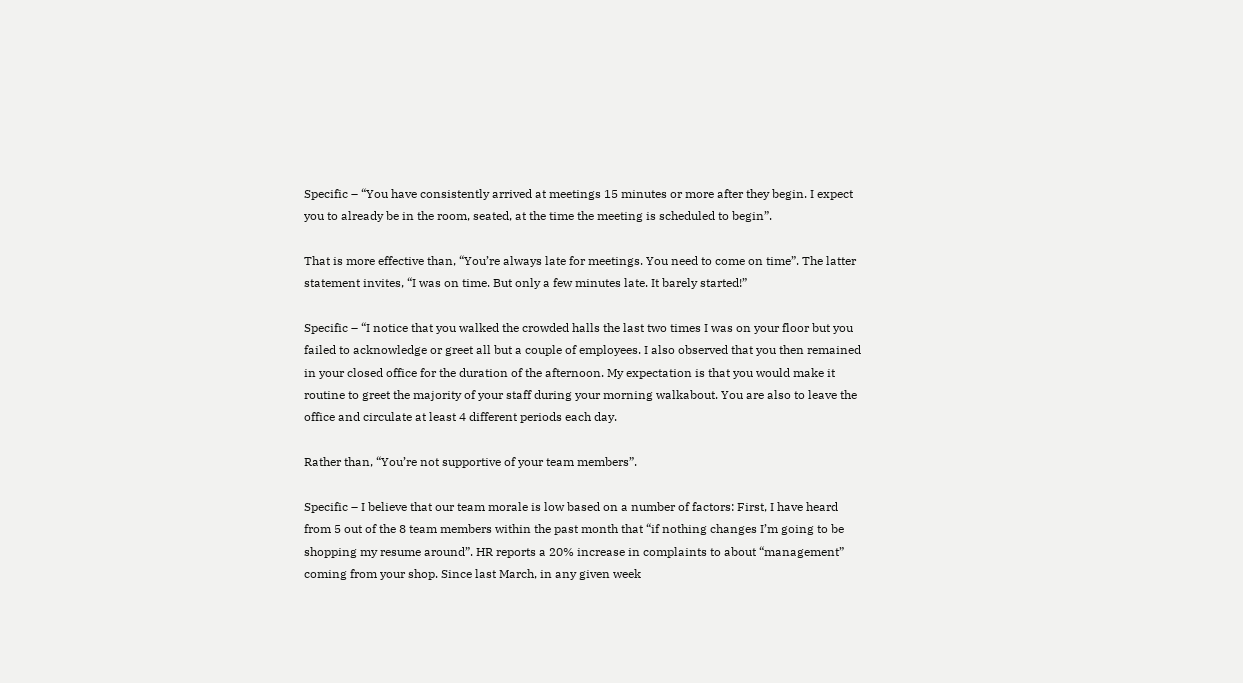Specific – “You have consistently arrived at meetings 15 minutes or more after they begin. I expect you to already be in the room, seated, at the time the meeting is scheduled to begin”.

That is more effective than, “You’re always late for meetings. You need to come on time”. The latter statement invites, “I was on time. But only a few minutes late. It barely started!”

Specific – “I notice that you walked the crowded halls the last two times I was on your floor but you failed to acknowledge or greet all but a couple of employees. I also observed that you then remained in your closed office for the duration of the afternoon. My expectation is that you would make it routine to greet the majority of your staff during your morning walkabout. You are also to leave the office and circulate at least 4 different periods each day.

Rather than, “You’re not supportive of your team members”.

Specific – I believe that our team morale is low based on a number of factors: First, I have heard from 5 out of the 8 team members within the past month that “if nothing changes I’m going to be shopping my resume around”. HR reports a 20% increase in complaints to about “management” coming from your shop. Since last March, in any given week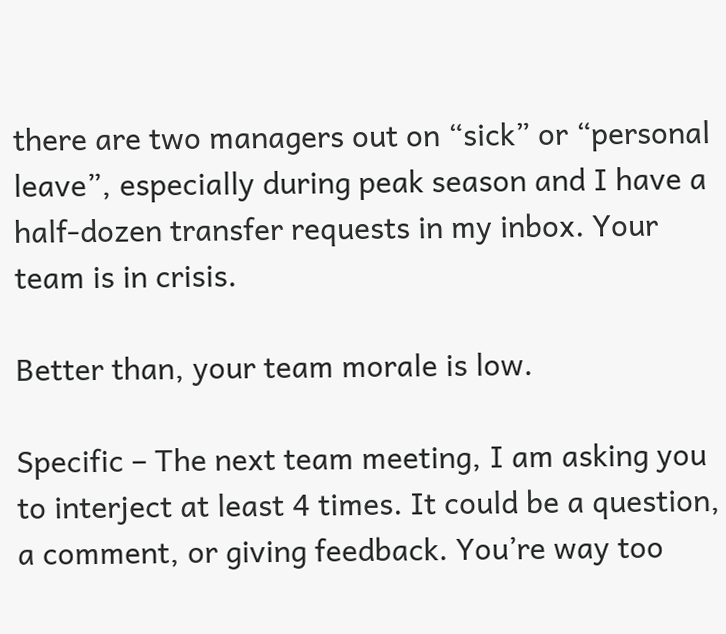there are two managers out on “sick” or “personal leave”, especially during peak season and I have a half-dozen transfer requests in my inbox. Your team is in crisis.

Better than, your team morale is low.

Specific – The next team meeting, I am asking you to interject at least 4 times. It could be a question, a comment, or giving feedback. You’re way too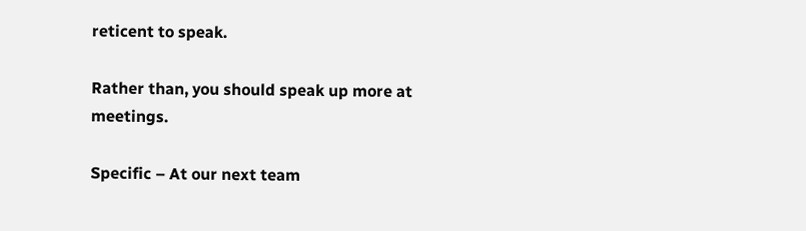reticent to speak.

Rather than, you should speak up more at meetings.

Specific – At our next team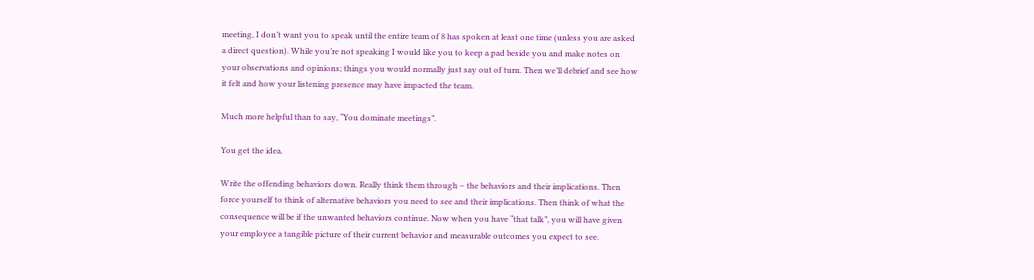meeting, I don’t want you to speak until the entire team of 8 has spoken at least one time (unless you are asked a direct question). While you’re not speaking I would like you to keep a pad beside you and make notes on your observations and opinions; things you would normally just say out of turn. Then we’ll debrief and see how it felt and how your listening presence may have impacted the team.

Much more helpful than to say, “You dominate meetings”.

You get the idea.

Write the offending behaviors down. Really think them through – the behaviors and their implications. Then force yourself to think of alternative behaviors you need to see and their implications. Then think of what the consequence will be if the unwanted behaviors continue. Now when you have “that talk”, you will have given your employee a tangible picture of their current behavior and measurable outcomes you expect to see.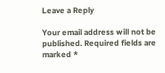Leave a Reply

Your email address will not be published. Required fields are marked *